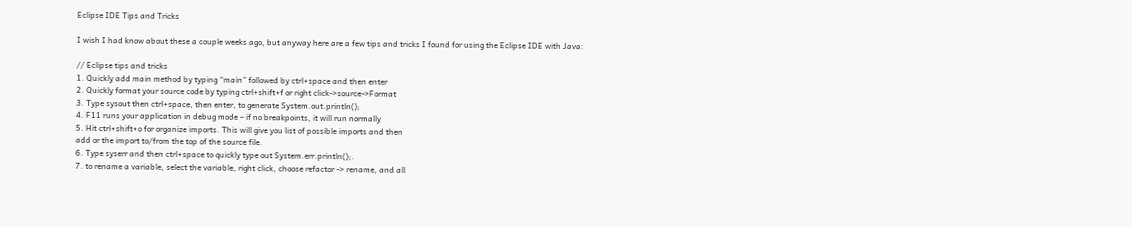Eclipse IDE Tips and Tricks

I wish I had know about these a couple weeks ago, but anyway here are a few tips and tricks I found for using the Eclipse IDE with Java:

// Eclipse tips and tricks
1. Quickly add main method by typing “main” followed by ctrl+space and then enter
2. Quickly format your source code by typing ctrl+shift+f or right click->source->Format
3. Type sysout then ctrl+space, then enter, to generate System.out.println();
4. F11 runs your application in debug mode – if no breakpoints, it will run normally
5. Hit ctrl+shift+o for organize imports. This will give you list of possible imports and then
add or the import to/from the top of the source file.
6. Type syserr and then ctrl+space to quickly type out System.err.println();.
7. to rename a variable, select the variable, right click, choose refactor -> rename, and all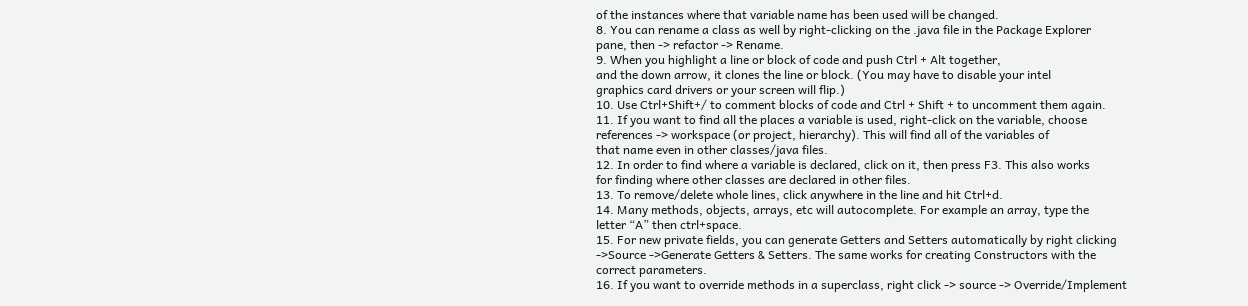of the instances where that variable name has been used will be changed.
8. You can rename a class as well by right-clicking on the .java file in the Package Explorer
pane, then -> refactor -> Rename.
9. When you highlight a line or block of code and push Ctrl + Alt together,
and the down arrow, it clones the line or block. (You may have to disable your intel
graphics card drivers or your screen will flip.)
10. Use Ctrl+Shift+/ to comment blocks of code and Ctrl + Shift + to uncomment them again.
11. If you want to find all the places a variable is used, right-click on the variable, choose
references -> workspace (or project, hierarchy). This will find all of the variables of
that name even in other classes/java files.
12. In order to find where a variable is declared, click on it, then press F3. This also works
for finding where other classes are declared in other files.
13. To remove/delete whole lines, click anywhere in the line and hit Ctrl+d.
14. Many methods, objects, arrays, etc will autocomplete. For example an array, type the
letter “A” then ctrl+space.
15. For new private fields, you can generate Getters and Setters automatically by right clicking
->Source ->Generate Getters & Setters. The same works for creating Constructors with the
correct parameters.
16. If you want to override methods in a superclass, right click -> source -> Override/Implement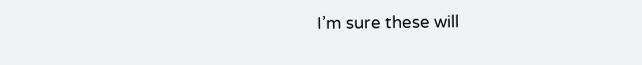I’m sure these will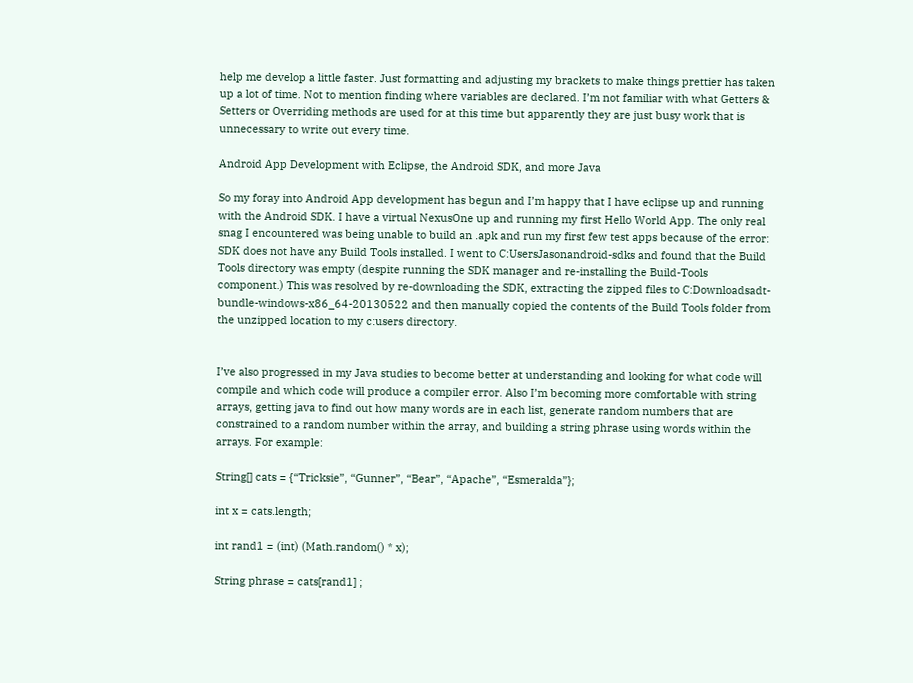help me develop a little faster. Just formatting and adjusting my brackets to make things prettier has taken up a lot of time. Not to mention finding where variables are declared. I’m not familiar with what Getters & Setters or Overriding methods are used for at this time but apparently they are just busy work that is unnecessary to write out every time.

Android App Development with Eclipse, the Android SDK, and more Java

So my foray into Android App development has begun and I’m happy that I have eclipse up and running with the Android SDK. I have a virtual NexusOne up and running my first Hello World App. The only real snag I encountered was being unable to build an .apk and run my first few test apps because of the error: SDK does not have any Build Tools installed. I went to C:UsersJasonandroid-sdks and found that the Build Tools directory was empty (despite running the SDK manager and re-installing the Build-Tools component.) This was resolved by re-downloading the SDK, extracting the zipped files to C:Downloadsadt-bundle-windows-x86_64-20130522 and then manually copied the contents of the Build Tools folder from the unzipped location to my c:users directory.


I’ve also progressed in my Java studies to become better at understanding and looking for what code will compile and which code will produce a compiler error. Also I’m becoming more comfortable with string arrays, getting java to find out how many words are in each list, generate random numbers that are constrained to a random number within the array, and building a string phrase using words within the arrays. For example:

String[] cats = {“Tricksie”, “Gunner”, “Bear”, “Apache”, “Esmeralda”};

int x = cats.length;

int rand1 = (int) (Math.random() * x);

String phrase = cats[rand1] ;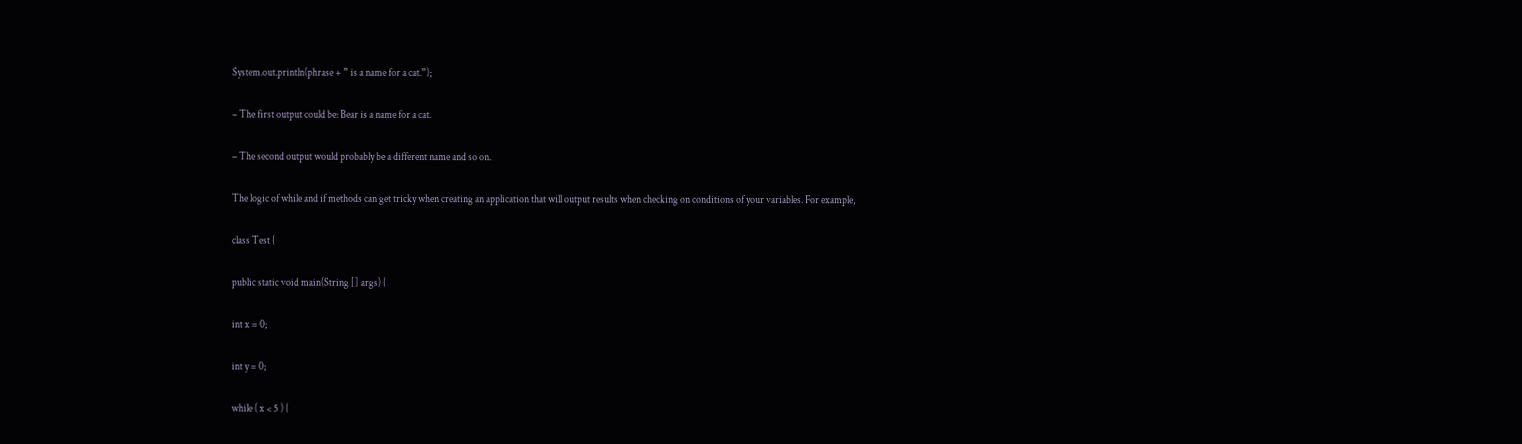System.out.println(phrase + ” is a name for a cat.”);

– The first output could be: Bear is a name for a cat.

– The second output would probably be a different name and so on.

The logic of while and if methods can get tricky when creating an application that will output results when checking on conditions of your variables. For example,

class Test {

public static void main(String [] args) {

int x = 0;

int y = 0;

while ( x < 5 ) {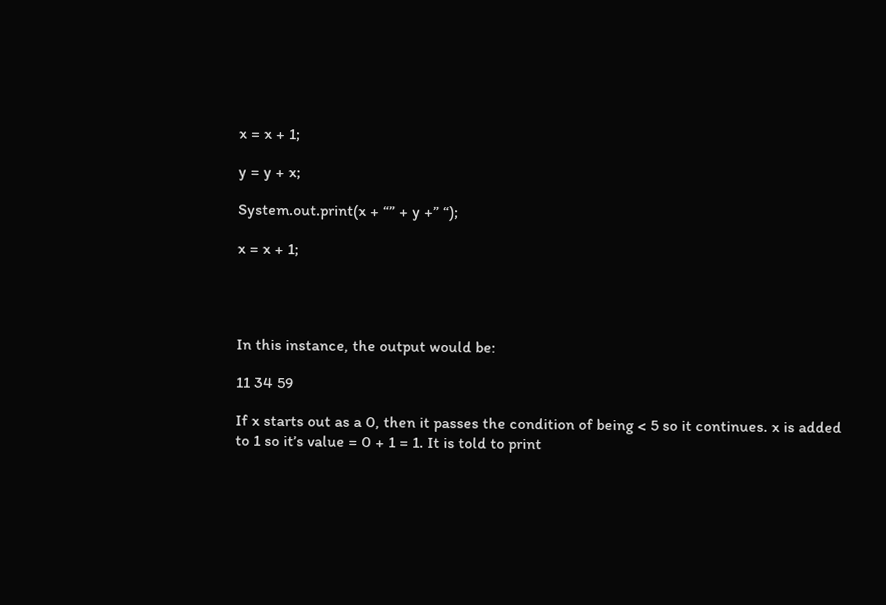x = x + 1;

y = y + x;

System.out.print(x + “” + y +” “);

x = x + 1;




In this instance, the output would be:

11 34 59

If x starts out as a 0, then it passes the condition of being < 5 so it continues. x is added to 1 so it’s value = 0 + 1 = 1. It is told to print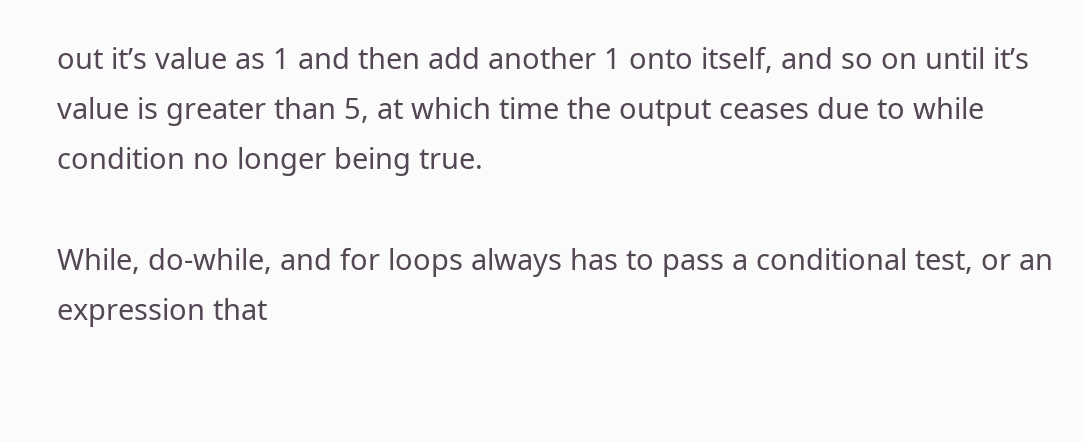out it’s value as 1 and then add another 1 onto itself, and so on until it’s value is greater than 5, at which time the output ceases due to while condition no longer being true.

While, do-while, and for loops always has to pass a conditional test, or an expression that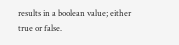results in a boolean value; either true or false.